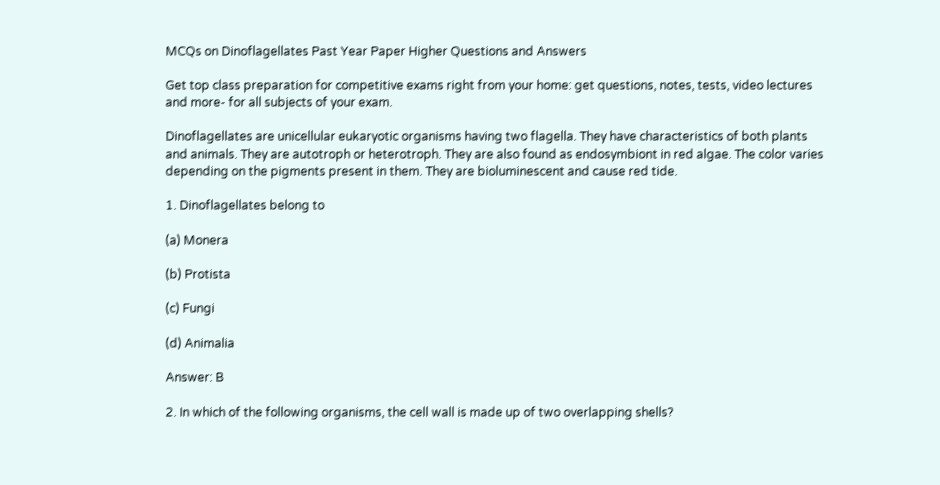MCQs on Dinoflagellates Past Year Paper Higher Questions and Answers

Get top class preparation for competitive exams right from your home: get questions, notes, tests, video lectures and more- for all subjects of your exam.

Dinoflagellates are unicellular eukaryotic organisms having two flagella. They have characteristics of both plants and animals. They are autotroph or heterotroph. They are also found as endosymbiont in red algae. The color varies depending on the pigments present in them. They are bioluminescent and cause red tide.

1. Dinoflagellates belong to

(a) Monera

(b) Protista

(c) Fungi

(d) Animalia

Answer: B

2. In which of the following organisms, the cell wall is made up of two overlapping shells?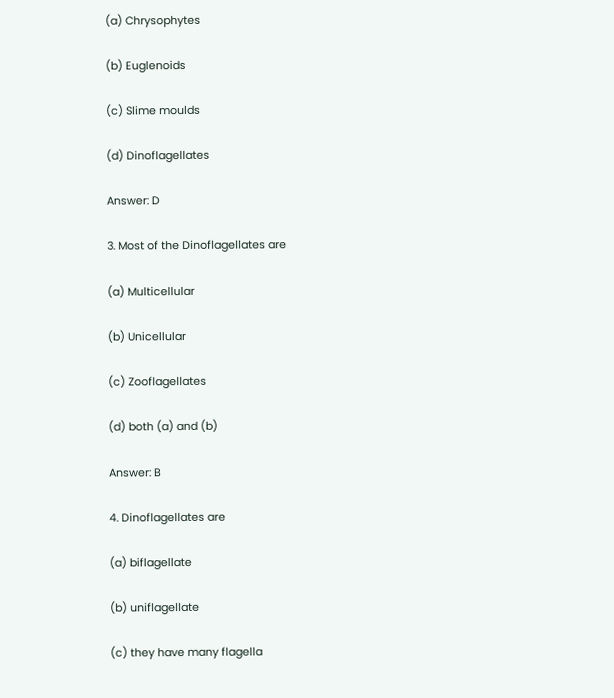(a) Chrysophytes

(b) Euglenoids

(c) Slime moulds

(d) Dinoflagellates

Answer: D

3. Most of the Dinoflagellates are

(a) Multicellular

(b) Unicellular

(c) Zooflagellates

(d) both (a) and (b)

Answer: B

4. Dinoflagellates are

(a) biflagellate

(b) uniflagellate

(c) they have many flagella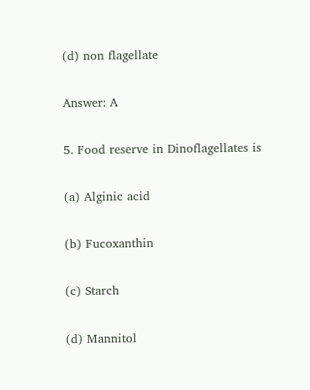(d) non flagellate

Answer: A

5. Food reserve in Dinoflagellates is

(a) Alginic acid

(b) Fucoxanthin

(c) Starch

(d) Mannitol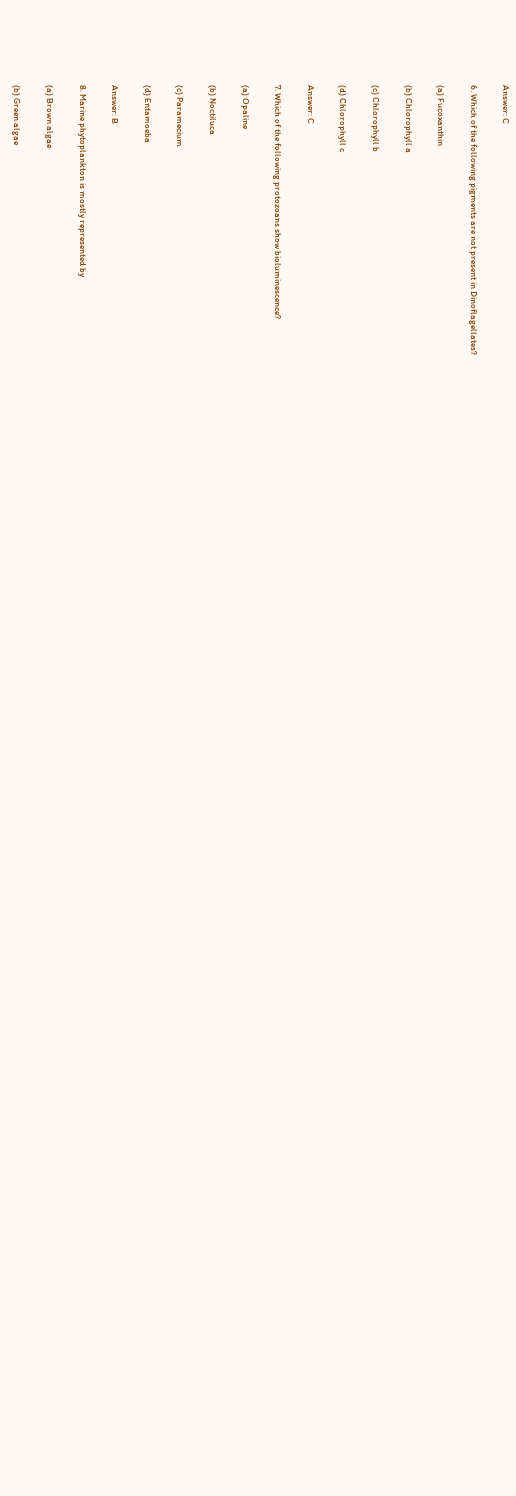Answer: C

6. Which of the following pigments are not present in Dinoflagellates?

(a) Fucoxanthin

(b) Chlorophyll a

(c) Chlorophyll b

(d) Chlorophyll c

Answer: C

7. Which of the following protozoans show bioluminescence?

(a) Opaline

(b) Noctiluca

(c) Paramecium

(d) Entamoeba

Answer: B

8. Marine phytoplankton is mostly represented by

(a) Brown algae

(b) Green algae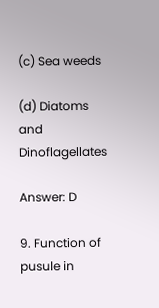(c) Sea weeds

(d) Diatoms and Dinoflagellates

Answer: D

9. Function of pusule in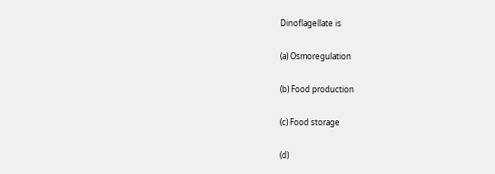Dinoflagellate is

(a) Osmoregulation

(b) Food production

(c) Food storage

(d)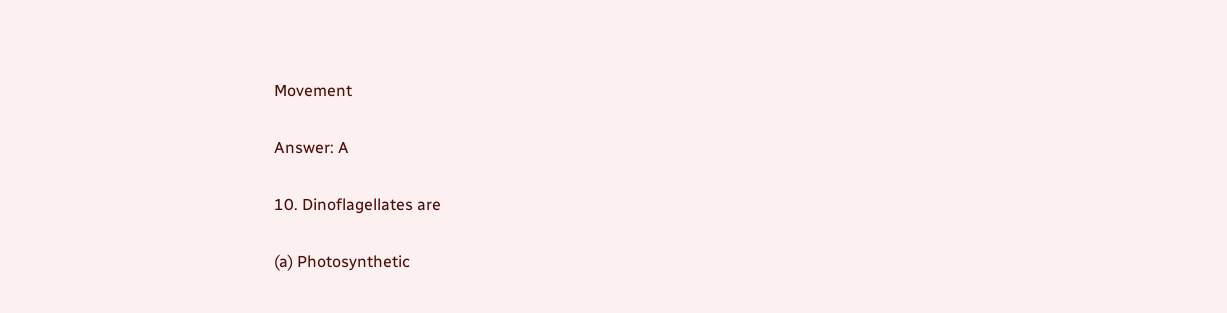Movement

Answer: A

10. Dinoflagellates are

(a) Photosynthetic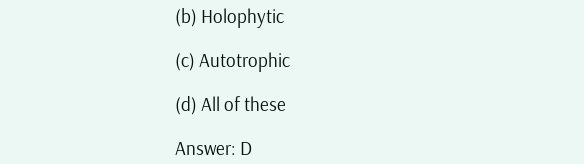(b) Holophytic

(c) Autotrophic

(d) All of these

Answer: D